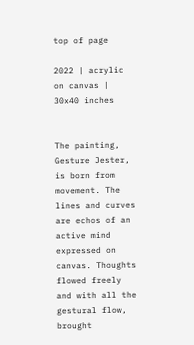top of page

2022 | acrylic on canvas | 30x40 inches


The painting, Gesture Jester, is born from movement. The lines and curves are echos of an active mind expressed on canvas. Thoughts flowed freely and with all the gestural flow, brought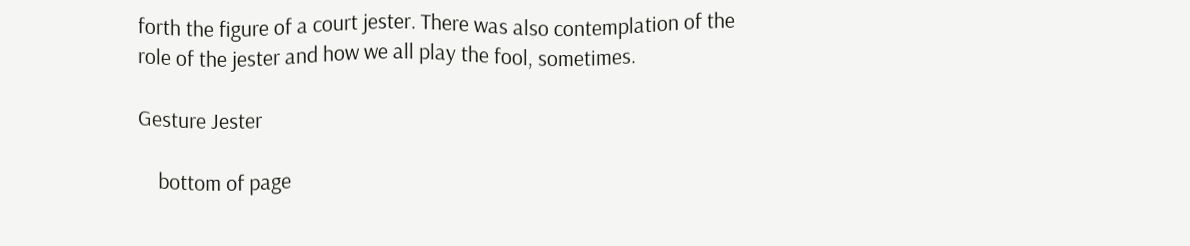forth the figure of a court jester. There was also contemplation of the role of the jester and how we all play the fool, sometimes.

Gesture Jester

    bottom of page